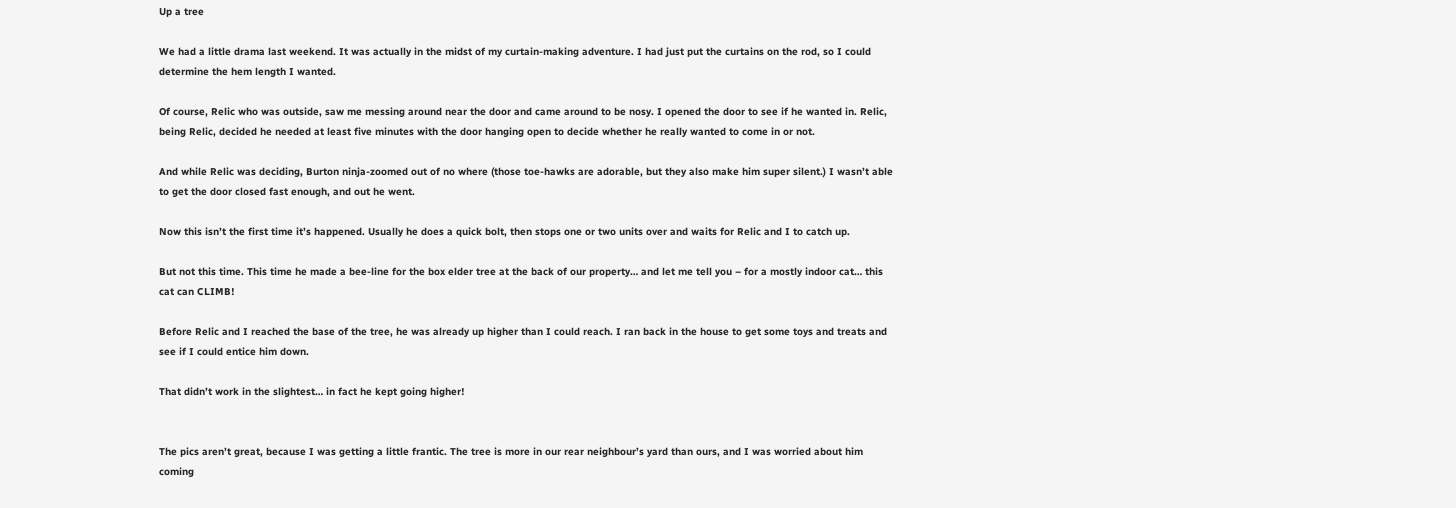Up a tree

We had a little drama last weekend. It was actually in the midst of my curtain-making adventure. I had just put the curtains on the rod, so I could determine the hem length I wanted.

Of course, Relic who was outside, saw me messing around near the door and came around to be nosy. I opened the door to see if he wanted in. Relic, being Relic, decided he needed at least five minutes with the door hanging open to decide whether he really wanted to come in or not.

And while Relic was deciding, Burton ninja-zoomed out of no where (those toe-hawks are adorable, but they also make him super silent.) I wasn’t able to get the door closed fast enough, and out he went.

Now this isn’t the first time it’s happened. Usually he does a quick bolt, then stops one or two units over and waits for Relic and I to catch up.

But not this time. This time he made a bee-line for the box elder tree at the back of our property… and let me tell you – for a mostly indoor cat… this cat can CLIMB!

Before Relic and I reached the base of the tree, he was already up higher than I could reach. I ran back in the house to get some toys and treats and see if I could entice him down.

That didn’t work in the slightest… in fact he kept going higher!


The pics aren’t great, because I was getting a little frantic. The tree is more in our rear neighbour’s yard than ours, and I was worried about him coming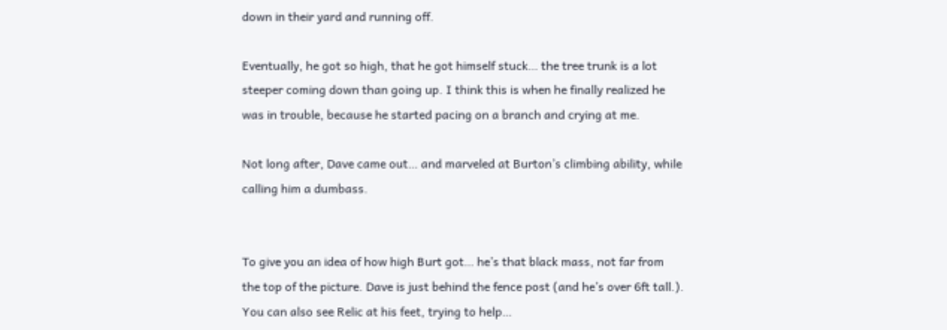down in their yard and running off.

Eventually, he got so high, that he got himself stuck… the tree trunk is a lot steeper coming down than going up. I think this is when he finally realized he was in trouble, because he started pacing on a branch and crying at me.

Not long after, Dave came out… and marveled at Burton’s climbing ability, while calling him a dumbass.


To give you an idea of how high Burt got… he’s that black mass, not far from the top of the picture. Dave is just behind the fence post (and he’s over 6ft tall.). You can also see Relic at his feet, trying to help…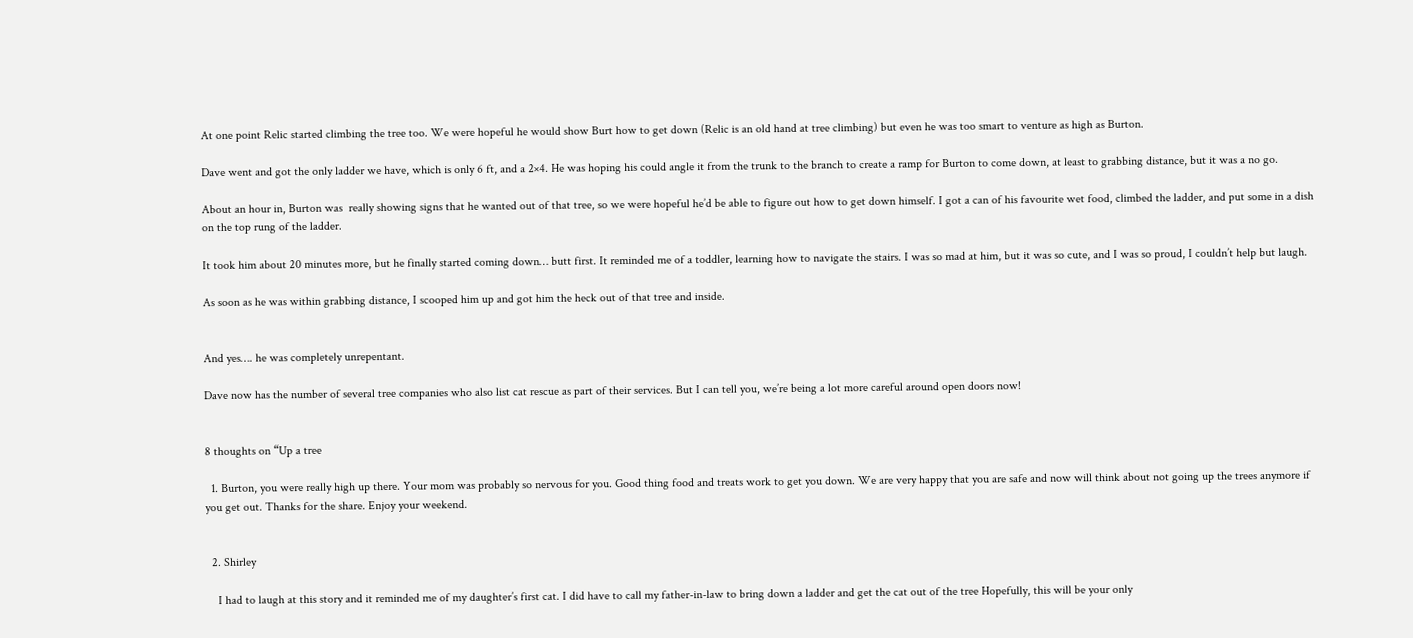At one point Relic started climbing the tree too. We were hopeful he would show Burt how to get down (Relic is an old hand at tree climbing) but even he was too smart to venture as high as Burton.

Dave went and got the only ladder we have, which is only 6 ft, and a 2×4. He was hoping his could angle it from the trunk to the branch to create a ramp for Burton to come down, at least to grabbing distance, but it was a no go.

About an hour in, Burton was  really showing signs that he wanted out of that tree, so we were hopeful he’d be able to figure out how to get down himself. I got a can of his favourite wet food, climbed the ladder, and put some in a dish on the top rung of the ladder.

It took him about 20 minutes more, but he finally started coming down… butt first. It reminded me of a toddler, learning how to navigate the stairs. I was so mad at him, but it was so cute, and I was so proud, I couldn’t help but laugh.

As soon as he was within grabbing distance, I scooped him up and got him the heck out of that tree and inside.


And yes…. he was completely unrepentant.

Dave now has the number of several tree companies who also list cat rescue as part of their services. But I can tell you, we’re being a lot more careful around open doors now!


8 thoughts on “Up a tree

  1. Burton, you were really high up there. Your mom was probably so nervous for you. Good thing food and treats work to get you down. We are very happy that you are safe and now will think about not going up the trees anymore if you get out. Thanks for the share. Enjoy your weekend.


  2. Shirley

    I had to laugh at this story and it reminded me of my daughter’s first cat. I did have to call my father-in-law to bring down a ladder and get the cat out of the tree Hopefully, this will be your only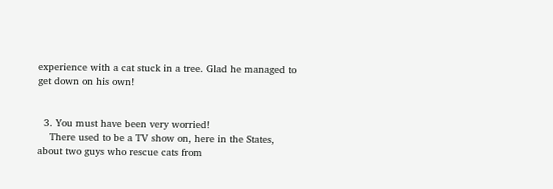experience with a cat stuck in a tree. Glad he managed to get down on his own!


  3. You must have been very worried!
    There used to be a TV show on, here in the States, about two guys who rescue cats from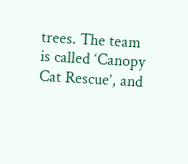trees. The team is called ‘Canopy Cat Rescue’, and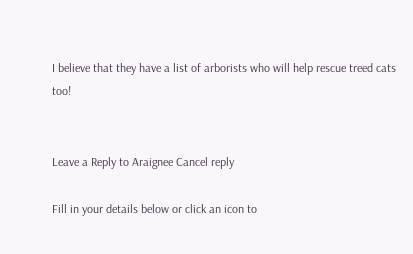I believe that they have a list of arborists who will help rescue treed cats too!


Leave a Reply to Araignee Cancel reply

Fill in your details below or click an icon to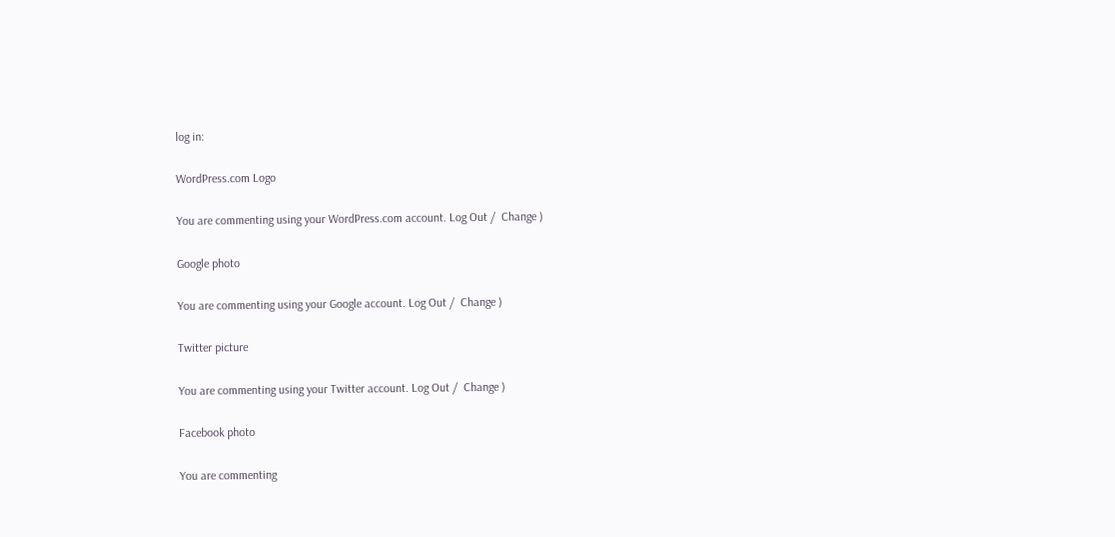log in:

WordPress.com Logo

You are commenting using your WordPress.com account. Log Out /  Change )

Google photo

You are commenting using your Google account. Log Out /  Change )

Twitter picture

You are commenting using your Twitter account. Log Out /  Change )

Facebook photo

You are commenting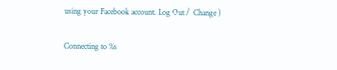using your Facebook account. Log Out /  Change )

Connecting to %s